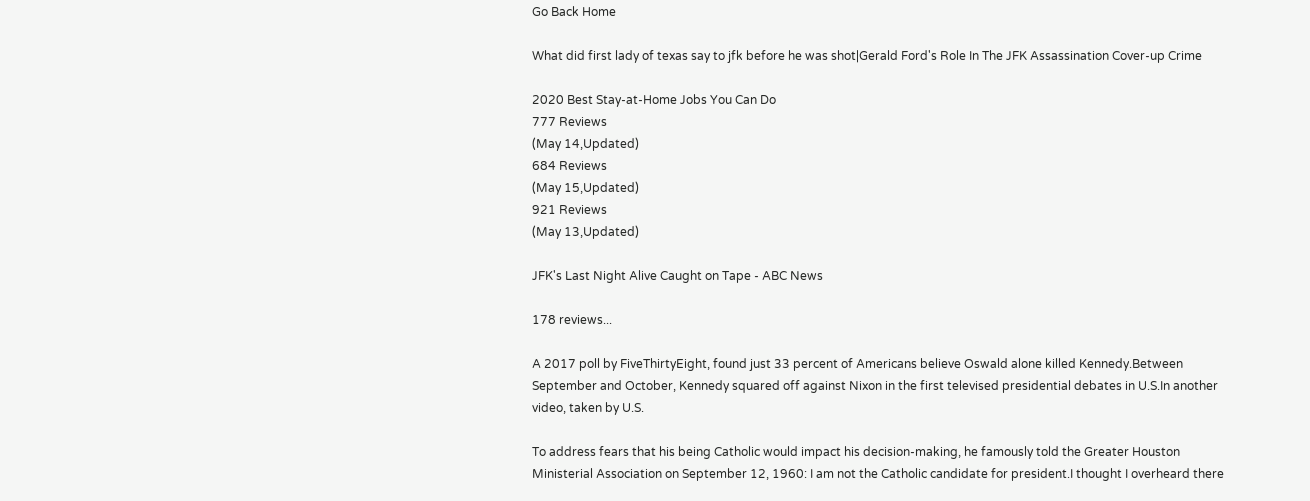Go Back Home

What did first lady of texas say to jfk before he was shot|Gerald Ford's Role In The JFK Assassination Cover-up Crime

2020 Best Stay-at-Home Jobs You Can Do
777 Reviews
(May 14,Updated)
684 Reviews
(May 15,Updated)
921 Reviews
(May 13,Updated)

JFK's Last Night Alive Caught on Tape - ABC News

178 reviews...

A 2017 poll by FiveThirtyEight, found just 33 percent of Americans believe Oswald alone killed Kennedy.Between September and October, Kennedy squared off against Nixon in the first televised presidential debates in U.S.In another video, taken by U.S.

To address fears that his being Catholic would impact his decision-making, he famously told the Greater Houston Ministerial Association on September 12, 1960: I am not the Catholic candidate for president.I thought I overheard there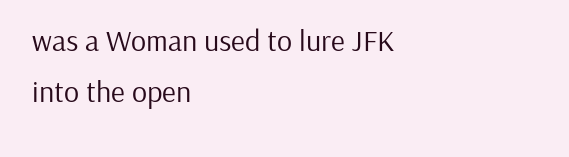was a Woman used to lure JFK into the open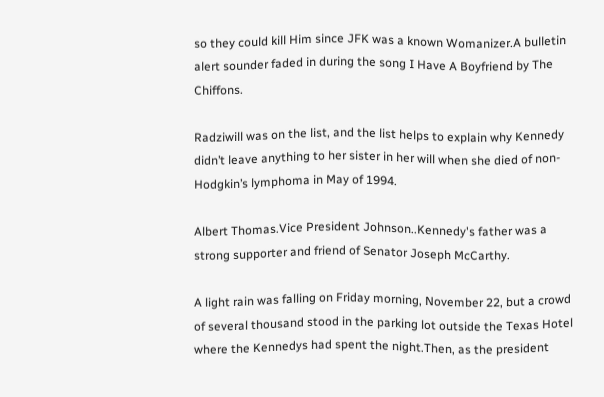so they could kill Him since JFK was a known Womanizer.A bulletin alert sounder faded in during the song I Have A Boyfriend by The Chiffons.

Radziwill was on the list, and the list helps to explain why Kennedy didn’t leave anything to her sister in her will when she died of non-Hodgkin’s lymphoma in May of 1994.

Albert Thomas.Vice President Johnson..Kennedy's father was a strong supporter and friend of Senator Joseph McCarthy.

A light rain was falling on Friday morning, November 22, but a crowd of several thousand stood in the parking lot outside the Texas Hotel where the Kennedys had spent the night.Then, as the president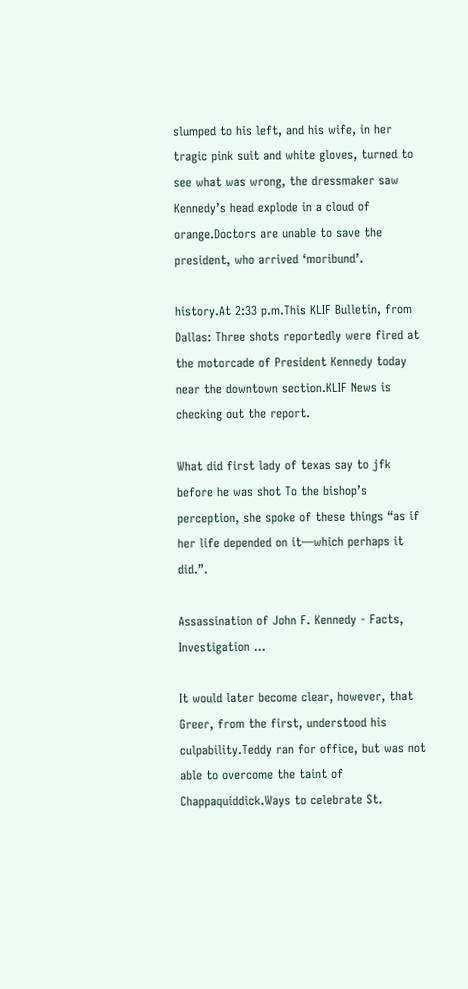slumped to his left, and his wife, in her tragic pink suit and white gloves, turned to see what was wrong, the dressmaker saw Kennedy’s head explode in a cloud of orange.Doctors are unable to save the president, who arrived ‘moribund’.

history.At 2:33 p.m.This KLIF Bulletin, from Dallas: Three shots reportedly were fired at the motorcade of President Kennedy today near the downtown section.KLIF News is checking out the report.

What did first lady of texas say to jfk before he was shot To the bishop’s perception, she spoke of these things “as if her life depended on it—which perhaps it did.”.

Assassination of John F. Kennedy - Facts, Investigation ...

It would later become clear, however, that Greer, from the first, understood his culpability.Teddy ran for office, but was not able to overcome the taint of Chappaquiddick.Ways to celebrate St.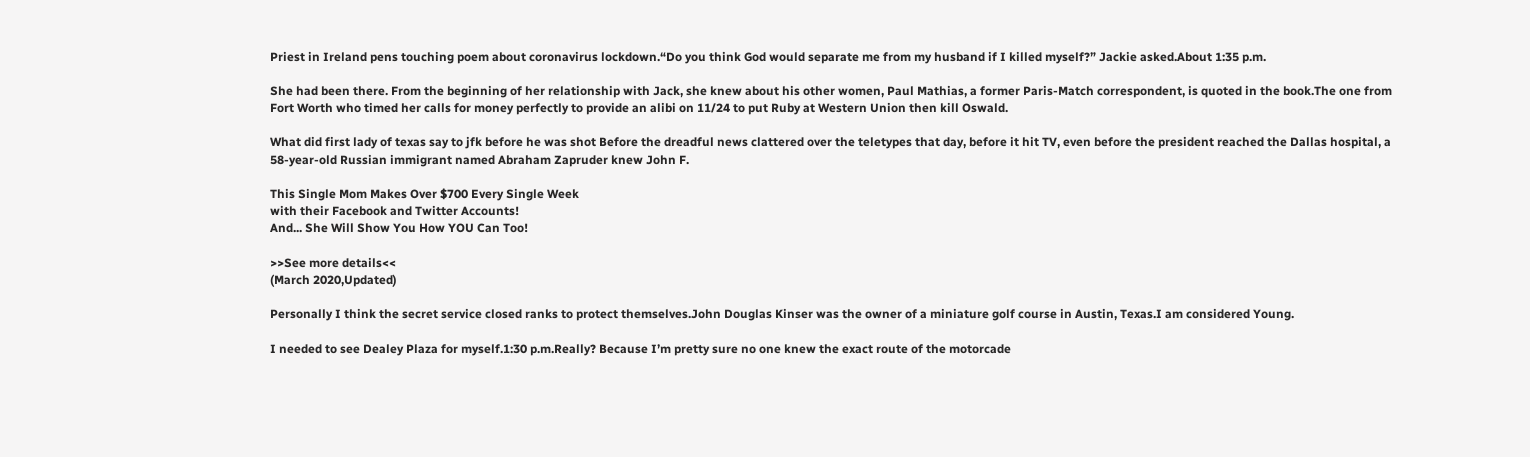Priest in Ireland pens touching poem about coronavirus lockdown.“Do you think God would separate me from my husband if I killed myself?” Jackie asked.About 1:35 p.m.

She had been there. From the beginning of her relationship with Jack, she knew about his other women, Paul Mathias, a former Paris-Match correspondent, is quoted in the book.The one from Fort Worth who timed her calls for money perfectly to provide an alibi on 11/24 to put Ruby at Western Union then kill Oswald.

What did first lady of texas say to jfk before he was shot Before the dreadful news clattered over the teletypes that day, before it hit TV, even before the president reached the Dallas hospital, a 58-year-old Russian immigrant named Abraham Zapruder knew John F.

This Single Mom Makes Over $700 Every Single Week
with their Facebook and Twitter Accounts!
And... She Will Show You How YOU Can Too!

>>See more details<<
(March 2020,Updated)

Personally I think the secret service closed ranks to protect themselves.John Douglas Kinser was the owner of a miniature golf course in Austin, Texas.I am considered Young.

I needed to see Dealey Plaza for myself.1:30 p.m.Really? Because I’m pretty sure no one knew the exact route of the motorcade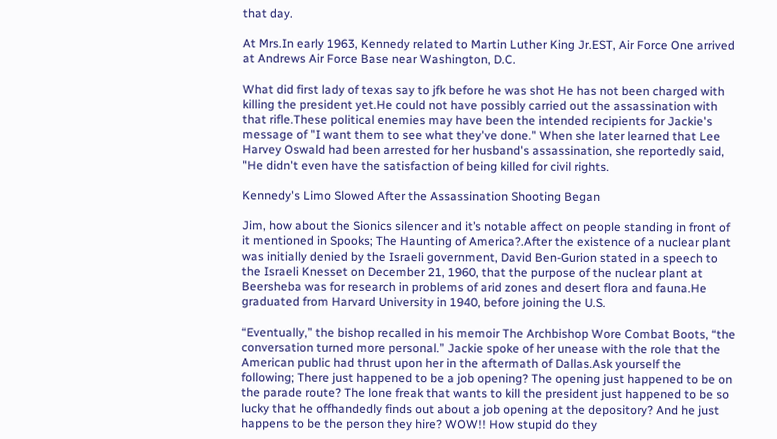that day.

At Mrs.In early 1963, Kennedy related to Martin Luther King Jr.EST, Air Force One arrived at Andrews Air Force Base near Washington, D.C.

What did first lady of texas say to jfk before he was shot He has not been charged with killing the president yet.He could not have possibly carried out the assassination with that rifle.These political enemies may have been the intended recipients for Jackie's message of "I want them to see what they've done." When she later learned that Lee Harvey Oswald had been arrested for her husband's assassination, she reportedly said, "He didn't even have the satisfaction of being killed for civil rights.

Kennedy's Limo Slowed After the Assassination Shooting Began

Jim, how about the Sionics silencer and it’s notable affect on people standing in front of it mentioned in Spooks; The Haunting of America?.After the existence of a nuclear plant was initially denied by the Israeli government, David Ben-Gurion stated in a speech to the Israeli Knesset on December 21, 1960, that the purpose of the nuclear plant at Beersheba was for research in problems of arid zones and desert flora and fauna.He graduated from Harvard University in 1940, before joining the U.S.

“Eventually,” the bishop recalled in his memoir The Archbishop Wore Combat Boots, “the conversation turned more personal.” Jackie spoke of her unease with the role that the American public had thrust upon her in the aftermath of Dallas.Ask yourself the following; There just happened to be a job opening? The opening just happened to be on the parade route? The lone freak that wants to kill the president just happened to be so lucky that he offhandedly finds out about a job opening at the depository? And he just happens to be the person they hire? WOW!! How stupid do they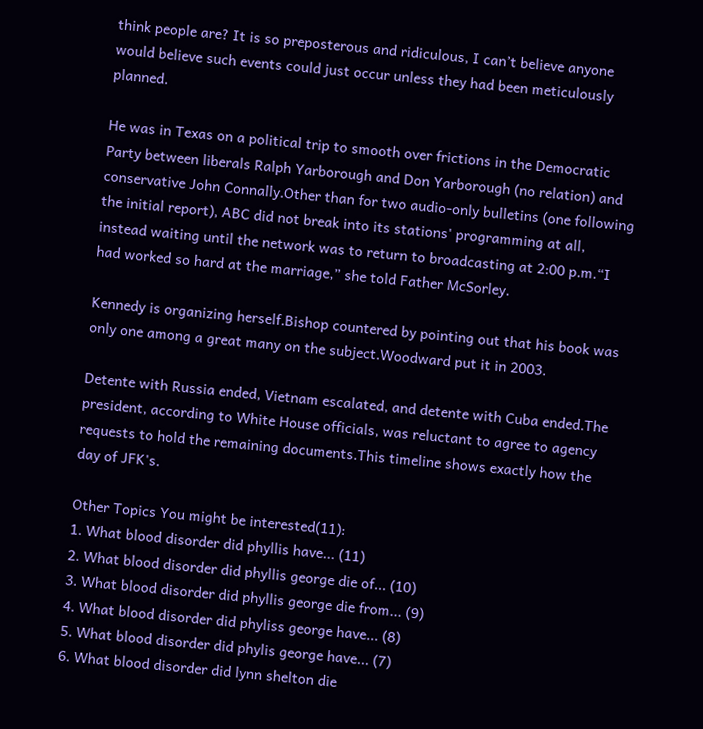think people are? It is so preposterous and ridiculous, I can’t believe anyone would believe such events could just occur unless they had been meticulously planned.

He was in Texas on a political trip to smooth over frictions in the Democratic Party between liberals Ralph Yarborough and Don Yarborough (no relation) and conservative John Connally.Other than for two audio-only bulletins (one following the initial report), ABC did not break into its stations' programming at all, instead waiting until the network was to return to broadcasting at 2:00 p.m.“I had worked so hard at the marriage,” she told Father McSorley.

Kennedy is organizing herself.Bishop countered by pointing out that his book was only one among a great many on the subject.Woodward put it in 2003.

Detente with Russia ended, Vietnam escalated, and detente with Cuba ended.The president, according to White House officials, was reluctant to agree to agency requests to hold the remaining documents.This timeline shows exactly how the day of JFK's.

Other Topics You might be interested(11):
1. What blood disorder did phyllis have... (11)
2. What blood disorder did phyllis george die of... (10)
3. What blood disorder did phyllis george die from... (9)
4. What blood disorder did phyliss george have... (8)
5. What blood disorder did phylis george have... (7)
6. What blood disorder did lynn shelton die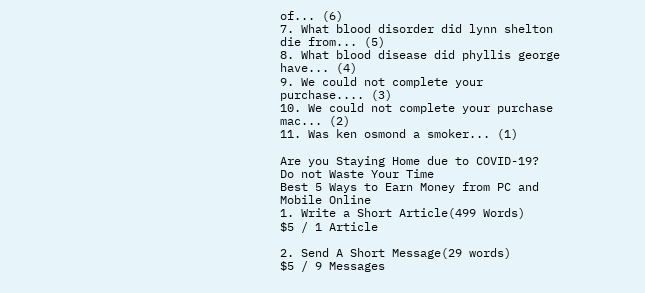of... (6)
7. What blood disorder did lynn shelton die from... (5)
8. What blood disease did phyllis george have... (4)
9. We could not complete your purchase.... (3)
10. We could not complete your purchase mac... (2)
11. Was ken osmond a smoker... (1)

Are you Staying Home due to COVID-19?
Do not Waste Your Time
Best 5 Ways to Earn Money from PC and Mobile Online
1. Write a Short Article(499 Words)
$5 / 1 Article

2. Send A Short Message(29 words)
$5 / 9 Messages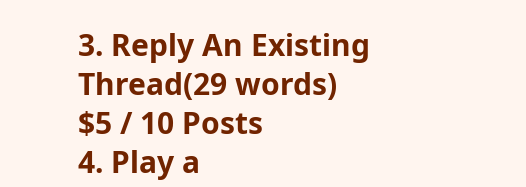3. Reply An Existing Thread(29 words)
$5 / 10 Posts
4. Play a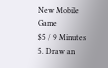New Mobile Game
$5 / 9 Minutes
5. Draw an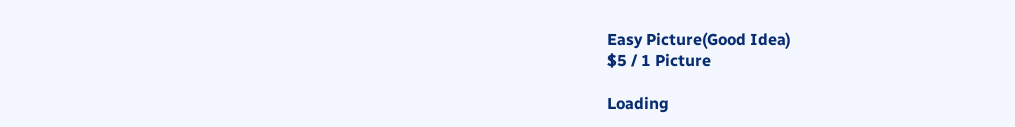Easy Picture(Good Idea)
$5 / 1 Picture

Loading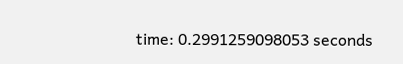time: 0.2991259098053 seconds